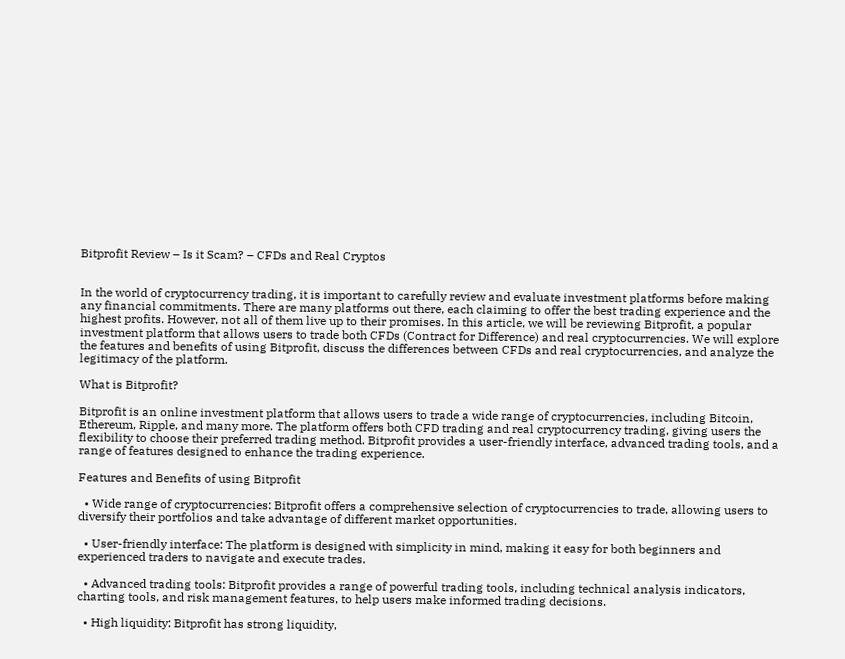Bitprofit Review – Is it Scam? – CFDs and Real Cryptos


In the world of cryptocurrency trading, it is important to carefully review and evaluate investment platforms before making any financial commitments. There are many platforms out there, each claiming to offer the best trading experience and the highest profits. However, not all of them live up to their promises. In this article, we will be reviewing Bitprofit, a popular investment platform that allows users to trade both CFDs (Contract for Difference) and real cryptocurrencies. We will explore the features and benefits of using Bitprofit, discuss the differences between CFDs and real cryptocurrencies, and analyze the legitimacy of the platform.

What is Bitprofit?

Bitprofit is an online investment platform that allows users to trade a wide range of cryptocurrencies, including Bitcoin, Ethereum, Ripple, and many more. The platform offers both CFD trading and real cryptocurrency trading, giving users the flexibility to choose their preferred trading method. Bitprofit provides a user-friendly interface, advanced trading tools, and a range of features designed to enhance the trading experience.

Features and Benefits of using Bitprofit

  • Wide range of cryptocurrencies: Bitprofit offers a comprehensive selection of cryptocurrencies to trade, allowing users to diversify their portfolios and take advantage of different market opportunities.

  • User-friendly interface: The platform is designed with simplicity in mind, making it easy for both beginners and experienced traders to navigate and execute trades.

  • Advanced trading tools: Bitprofit provides a range of powerful trading tools, including technical analysis indicators, charting tools, and risk management features, to help users make informed trading decisions.

  • High liquidity: Bitprofit has strong liquidity,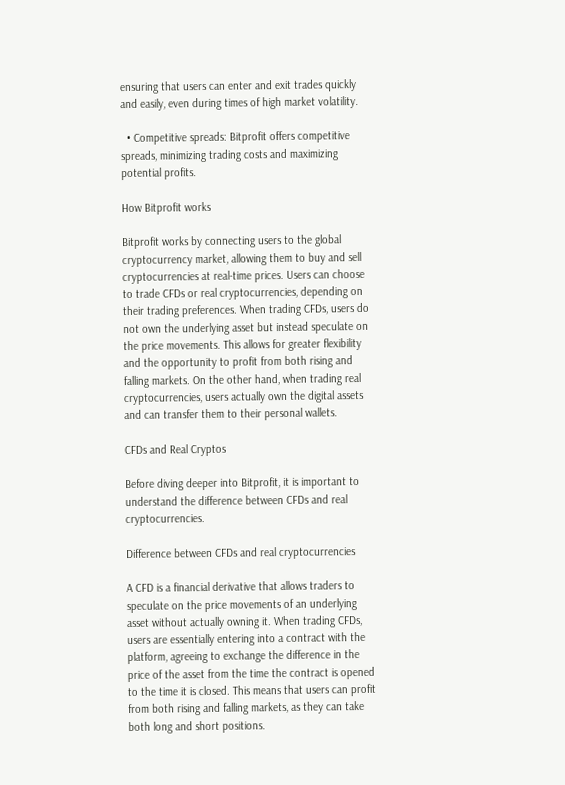ensuring that users can enter and exit trades quickly and easily, even during times of high market volatility.

  • Competitive spreads: Bitprofit offers competitive spreads, minimizing trading costs and maximizing potential profits.

How Bitprofit works

Bitprofit works by connecting users to the global cryptocurrency market, allowing them to buy and sell cryptocurrencies at real-time prices. Users can choose to trade CFDs or real cryptocurrencies, depending on their trading preferences. When trading CFDs, users do not own the underlying asset but instead speculate on the price movements. This allows for greater flexibility and the opportunity to profit from both rising and falling markets. On the other hand, when trading real cryptocurrencies, users actually own the digital assets and can transfer them to their personal wallets.

CFDs and Real Cryptos

Before diving deeper into Bitprofit, it is important to understand the difference between CFDs and real cryptocurrencies.

Difference between CFDs and real cryptocurrencies

A CFD is a financial derivative that allows traders to speculate on the price movements of an underlying asset without actually owning it. When trading CFDs, users are essentially entering into a contract with the platform, agreeing to exchange the difference in the price of the asset from the time the contract is opened to the time it is closed. This means that users can profit from both rising and falling markets, as they can take both long and short positions.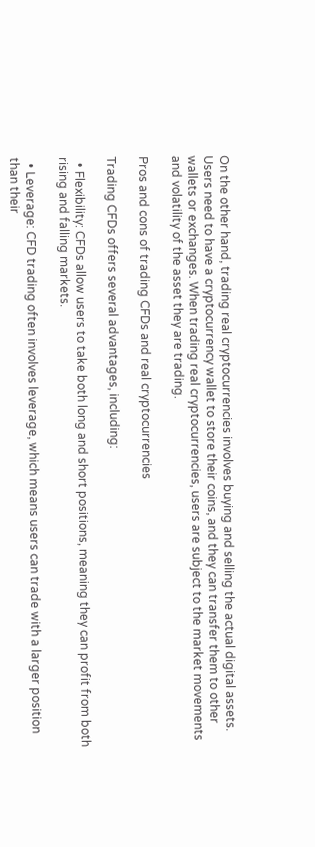On the other hand, trading real cryptocurrencies involves buying and selling the actual digital assets. Users need to have a cryptocurrency wallet to store their coins, and they can transfer them to other wallets or exchanges. When trading real cryptocurrencies, users are subject to the market movements and volatility of the asset they are trading.

Pros and cons of trading CFDs and real cryptocurrencies

Trading CFDs offers several advantages, including:

  • Flexibility: CFDs allow users to take both long and short positions, meaning they can profit from both rising and falling markets.

  • Leverage: CFD trading often involves leverage, which means users can trade with a larger position than their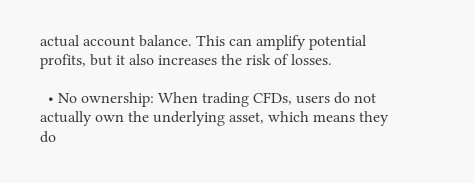actual account balance. This can amplify potential profits, but it also increases the risk of losses.

  • No ownership: When trading CFDs, users do not actually own the underlying asset, which means they do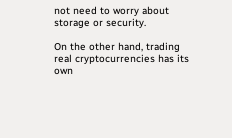not need to worry about storage or security.

On the other hand, trading real cryptocurrencies has its own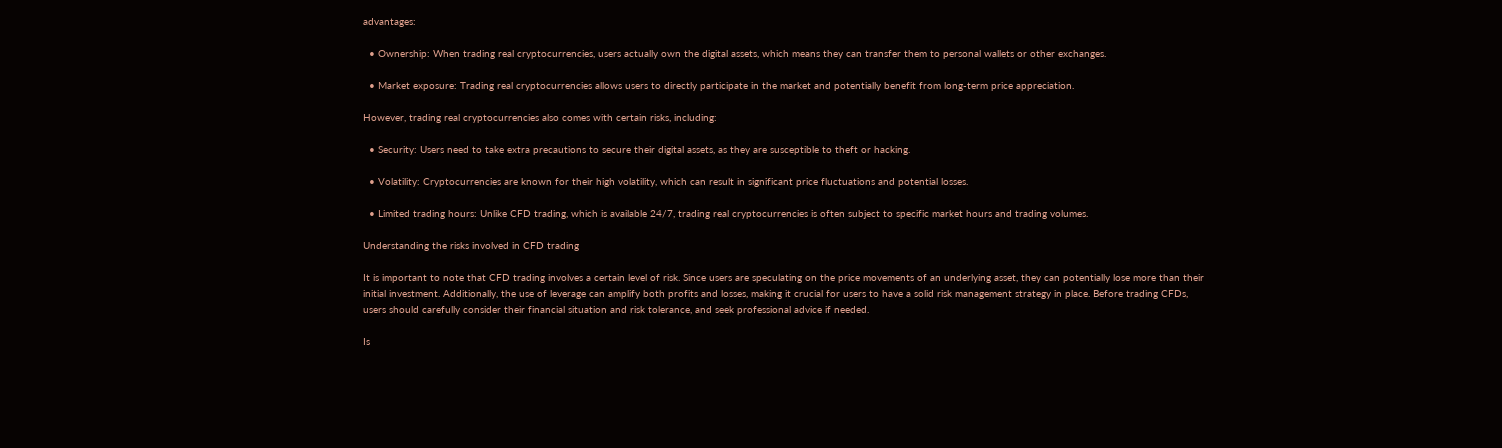advantages:

  • Ownership: When trading real cryptocurrencies, users actually own the digital assets, which means they can transfer them to personal wallets or other exchanges.

  • Market exposure: Trading real cryptocurrencies allows users to directly participate in the market and potentially benefit from long-term price appreciation.

However, trading real cryptocurrencies also comes with certain risks, including:

  • Security: Users need to take extra precautions to secure their digital assets, as they are susceptible to theft or hacking.

  • Volatility: Cryptocurrencies are known for their high volatility, which can result in significant price fluctuations and potential losses.

  • Limited trading hours: Unlike CFD trading, which is available 24/7, trading real cryptocurrencies is often subject to specific market hours and trading volumes.

Understanding the risks involved in CFD trading

It is important to note that CFD trading involves a certain level of risk. Since users are speculating on the price movements of an underlying asset, they can potentially lose more than their initial investment. Additionally, the use of leverage can amplify both profits and losses, making it crucial for users to have a solid risk management strategy in place. Before trading CFDs, users should carefully consider their financial situation and risk tolerance, and seek professional advice if needed.

Is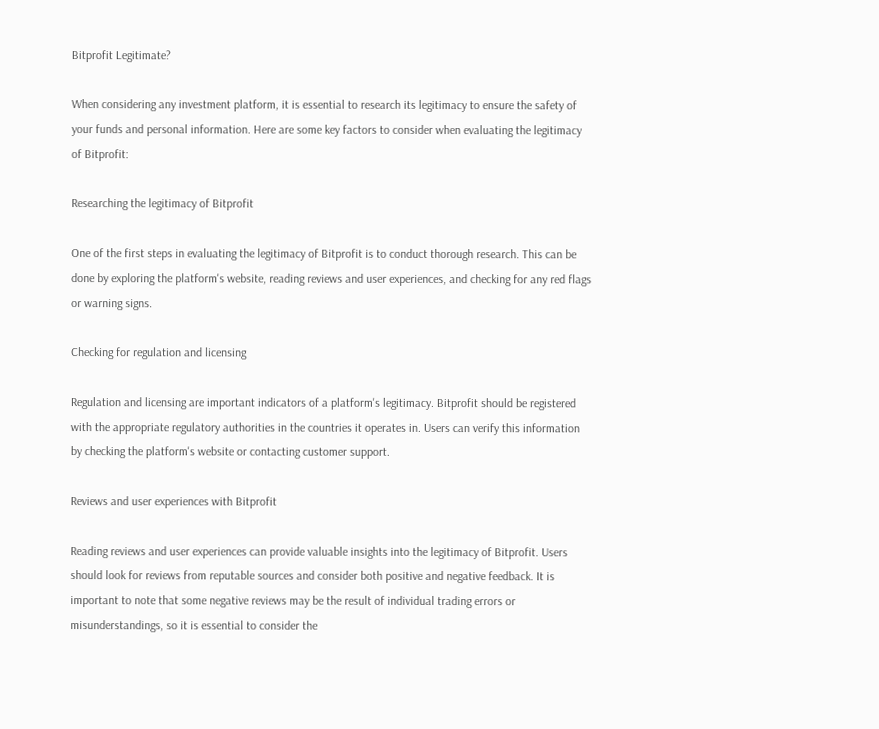Bitprofit Legitimate?

When considering any investment platform, it is essential to research its legitimacy to ensure the safety of your funds and personal information. Here are some key factors to consider when evaluating the legitimacy of Bitprofit:

Researching the legitimacy of Bitprofit

One of the first steps in evaluating the legitimacy of Bitprofit is to conduct thorough research. This can be done by exploring the platform's website, reading reviews and user experiences, and checking for any red flags or warning signs.

Checking for regulation and licensing

Regulation and licensing are important indicators of a platform's legitimacy. Bitprofit should be registered with the appropriate regulatory authorities in the countries it operates in. Users can verify this information by checking the platform's website or contacting customer support.

Reviews and user experiences with Bitprofit

Reading reviews and user experiences can provide valuable insights into the legitimacy of Bitprofit. Users should look for reviews from reputable sources and consider both positive and negative feedback. It is important to note that some negative reviews may be the result of individual trading errors or misunderstandings, so it is essential to consider the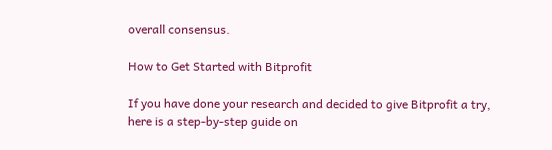overall consensus.

How to Get Started with Bitprofit

If you have done your research and decided to give Bitprofit a try, here is a step-by-step guide on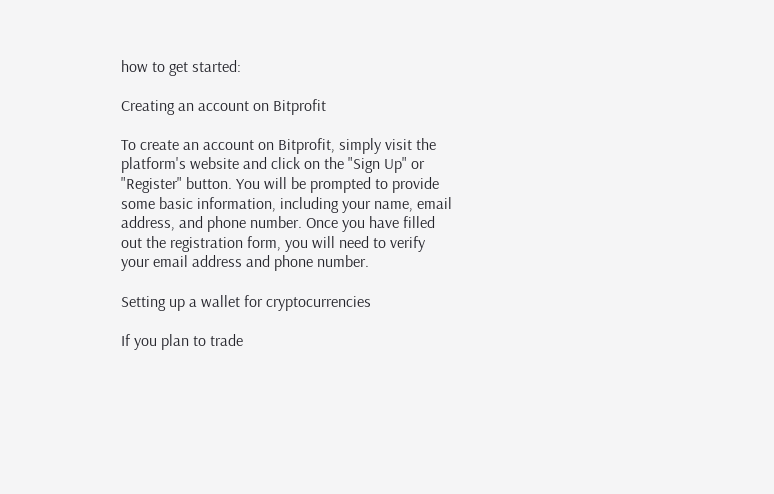how to get started:

Creating an account on Bitprofit

To create an account on Bitprofit, simply visit the platform's website and click on the "Sign Up" or "Register" button. You will be prompted to provide some basic information, including your name, email address, and phone number. Once you have filled out the registration form, you will need to verify your email address and phone number.

Setting up a wallet for cryptocurrencies

If you plan to trade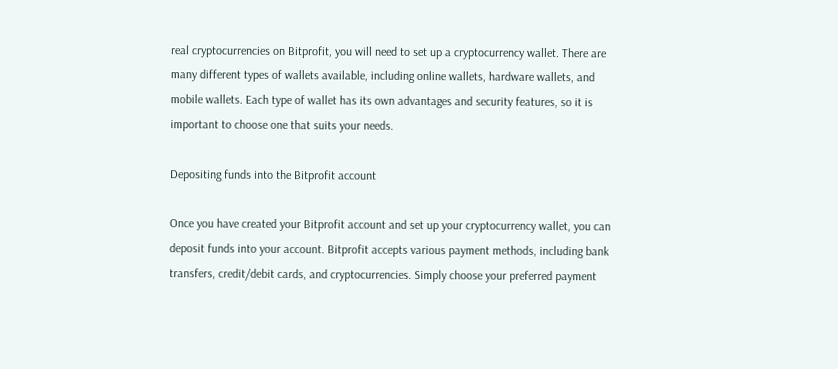real cryptocurrencies on Bitprofit, you will need to set up a cryptocurrency wallet. There are many different types of wallets available, including online wallets, hardware wallets, and mobile wallets. Each type of wallet has its own advantages and security features, so it is important to choose one that suits your needs.

Depositing funds into the Bitprofit account

Once you have created your Bitprofit account and set up your cryptocurrency wallet, you can deposit funds into your account. Bitprofit accepts various payment methods, including bank transfers, credit/debit cards, and cryptocurrencies. Simply choose your preferred payment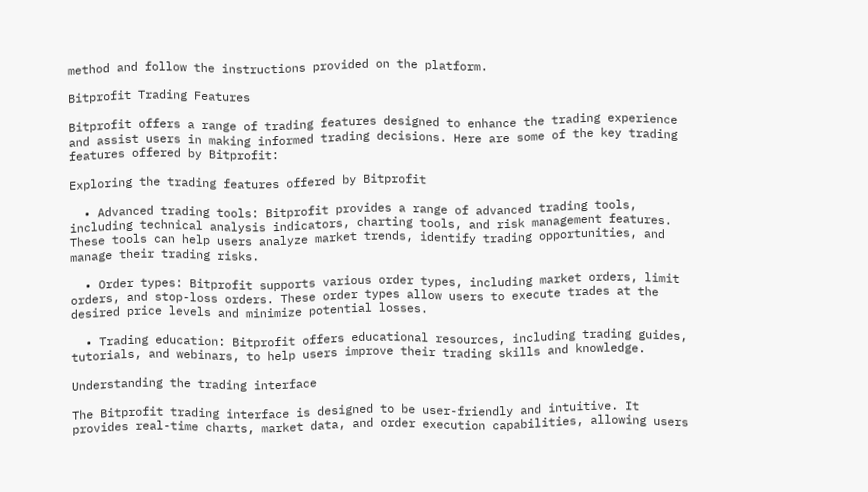method and follow the instructions provided on the platform.

Bitprofit Trading Features

Bitprofit offers a range of trading features designed to enhance the trading experience and assist users in making informed trading decisions. Here are some of the key trading features offered by Bitprofit:

Exploring the trading features offered by Bitprofit

  • Advanced trading tools: Bitprofit provides a range of advanced trading tools, including technical analysis indicators, charting tools, and risk management features. These tools can help users analyze market trends, identify trading opportunities, and manage their trading risks.

  • Order types: Bitprofit supports various order types, including market orders, limit orders, and stop-loss orders. These order types allow users to execute trades at the desired price levels and minimize potential losses.

  • Trading education: Bitprofit offers educational resources, including trading guides, tutorials, and webinars, to help users improve their trading skills and knowledge.

Understanding the trading interface

The Bitprofit trading interface is designed to be user-friendly and intuitive. It provides real-time charts, market data, and order execution capabilities, allowing users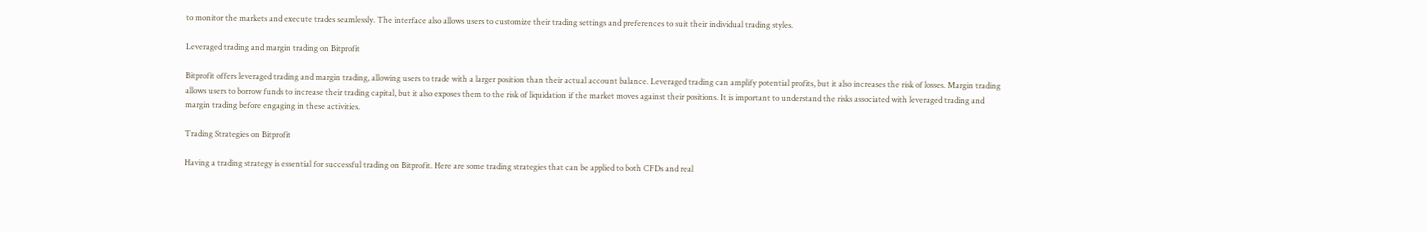to monitor the markets and execute trades seamlessly. The interface also allows users to customize their trading settings and preferences to suit their individual trading styles.

Leveraged trading and margin trading on Bitprofit

Bitprofit offers leveraged trading and margin trading, allowing users to trade with a larger position than their actual account balance. Leveraged trading can amplify potential profits, but it also increases the risk of losses. Margin trading allows users to borrow funds to increase their trading capital, but it also exposes them to the risk of liquidation if the market moves against their positions. It is important to understand the risks associated with leveraged trading and margin trading before engaging in these activities.

Trading Strategies on Bitprofit

Having a trading strategy is essential for successful trading on Bitprofit. Here are some trading strategies that can be applied to both CFDs and real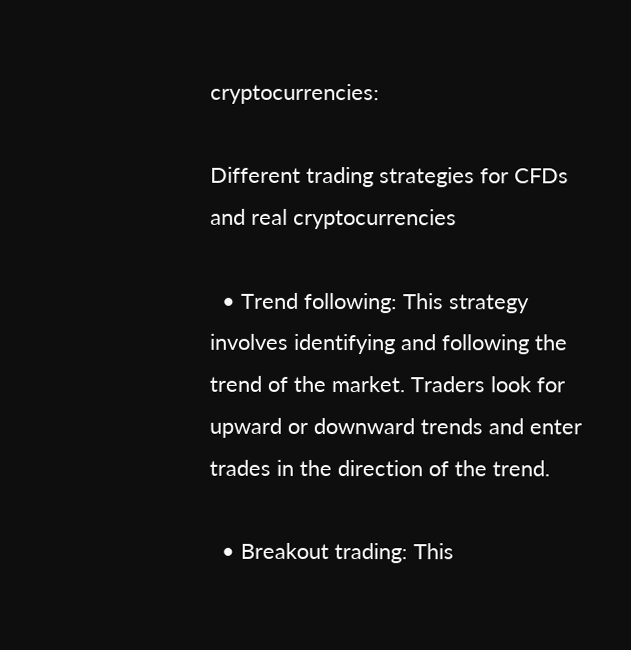cryptocurrencies:

Different trading strategies for CFDs and real cryptocurrencies

  • Trend following: This strategy involves identifying and following the trend of the market. Traders look for upward or downward trends and enter trades in the direction of the trend.

  • Breakout trading: This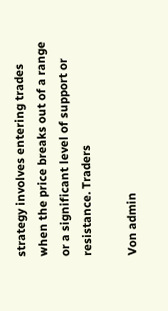strategy involves entering trades when the price breaks out of a range or a significant level of support or resistance. Traders

Von admin